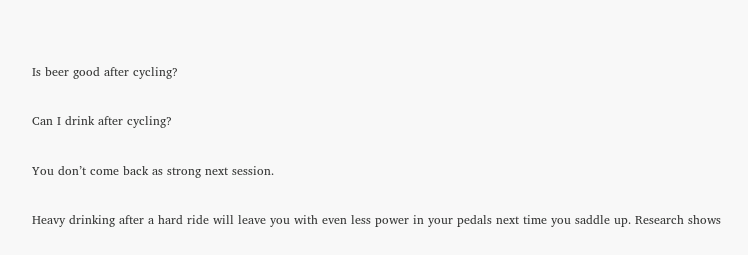Is beer good after cycling?

Can I drink after cycling?

You don’t come back as strong next session.

Heavy drinking after a hard ride will leave you with even less power in your pedals next time you saddle up. Research shows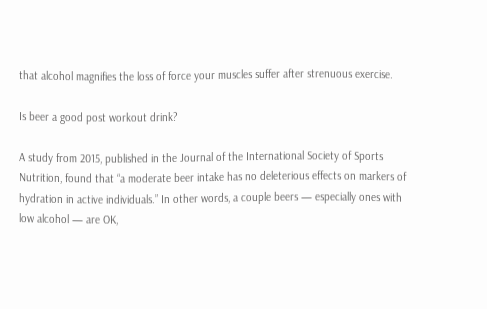that alcohol magnifies the loss of force your muscles suffer after strenuous exercise.

Is beer a good post workout drink?

A study from 2015, published in the Journal of the International Society of Sports Nutrition, found that “a moderate beer intake has no deleterious effects on markers of hydration in active individuals.” In other words, a couple beers — especially ones with low alcohol — are OK,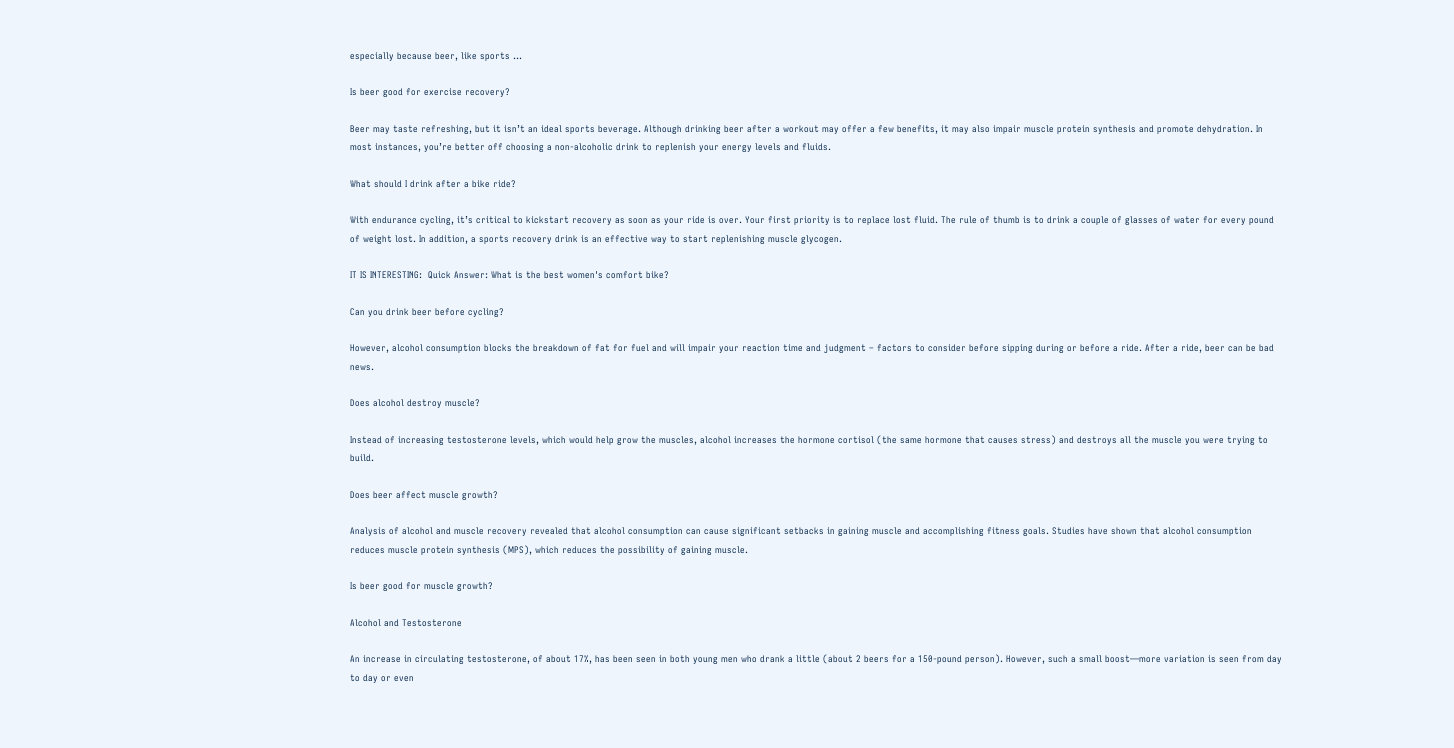especially because beer, like sports …

Is beer good for exercise recovery?

Beer may taste refreshing, but it isn’t an ideal sports beverage. Although drinking beer after a workout may offer a few benefits, it may also impair muscle protein synthesis and promote dehydration. In most instances, you’re better off choosing a non-alcoholic drink to replenish your energy levels and fluids.

What should I drink after a bike ride?

With endurance cycling, it’s critical to kickstart recovery as soon as your ride is over. Your first priority is to replace lost fluid. The rule of thumb is to drink a couple of glasses of water for every pound of weight lost. In addition, a sports recovery drink is an effective way to start replenishing muscle glycogen.

IT IS INTERESTING:  Quick Answer: What is the best women's comfort bike?

Can you drink beer before cycling?

However, alcohol consumption blocks the breakdown of fat for fuel and will impair your reaction time and judgment – factors to consider before sipping during or before a ride. After a ride, beer can be bad news.

Does alcohol destroy muscle?

Instead of increasing testosterone levels, which would help grow the muscles, alcohol increases the hormone cortisol (the same hormone that causes stress) and destroys all the muscle you were trying to build.

Does beer affect muscle growth?

Analysis of alcohol and muscle recovery revealed that alcohol consumption can cause significant setbacks in gaining muscle and accomplishing fitness goals. Studies have shown that alcohol consumption reduces muscle protein synthesis (MPS), which reduces the possibility of gaining muscle.

Is beer good for muscle growth?

Alcohol and Testosterone

An increase in circulating testosterone, of about 17%, has been seen in both young men who drank a little (about 2 beers for a 150-pound person). However, such a small boost—more variation is seen from day to day or even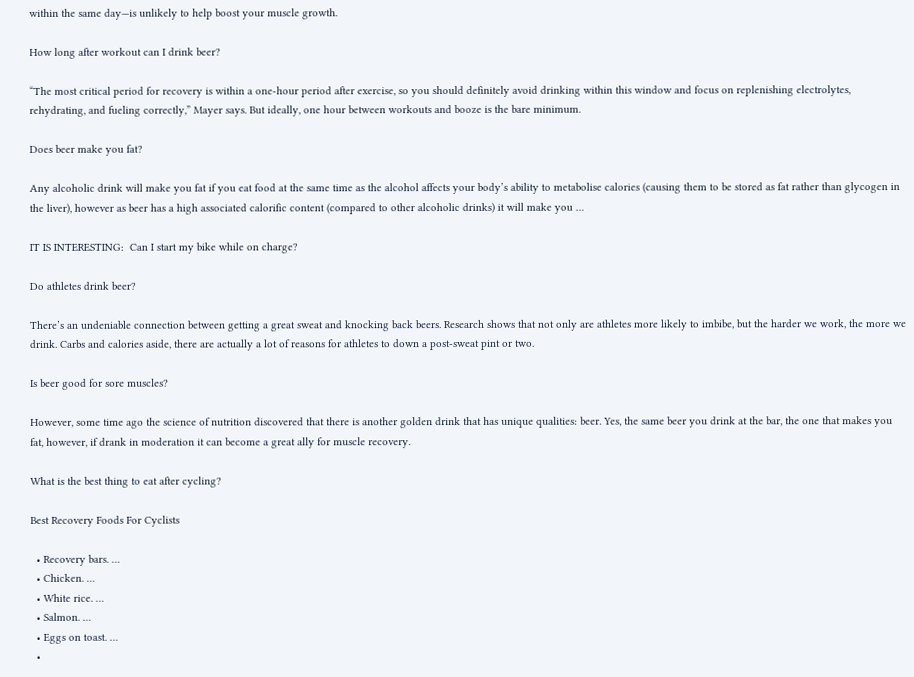within the same day—is unlikely to help boost your muscle growth.

How long after workout can I drink beer?

“The most critical period for recovery is within a one-hour period after exercise, so you should definitely avoid drinking within this window and focus on replenishing electrolytes, rehydrating, and fueling correctly,” Mayer says. But ideally, one hour between workouts and booze is the bare minimum.

Does beer make you fat?

Any alcoholic drink will make you fat if you eat food at the same time as the alcohol affects your body’s ability to metabolise calories (causing them to be stored as fat rather than glycogen in the liver), however as beer has a high associated calorific content (compared to other alcoholic drinks) it will make you …

IT IS INTERESTING:  Can I start my bike while on charge?

Do athletes drink beer?

There’s an undeniable connection between getting a great sweat and knocking back beers. Research shows that not only are athletes more likely to imbibe, but the harder we work, the more we drink. Carbs and calories aside, there are actually a lot of reasons for athletes to down a post-sweat pint or two.

Is beer good for sore muscles?

However, some time ago the science of nutrition discovered that there is another golden drink that has unique qualities: beer. Yes, the same beer you drink at the bar, the one that makes you fat, however, if drank in moderation it can become a great ally for muscle recovery.

What is the best thing to eat after cycling?

Best Recovery Foods For Cyclists

  • Recovery bars. …
  • Chicken. …
  • White rice. …
  • Salmon. …
  • Eggs on toast. …
  •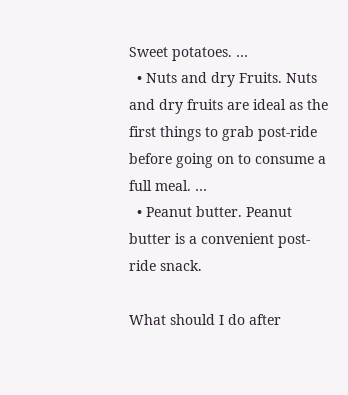Sweet potatoes. …
  • Nuts and dry Fruits. Nuts and dry fruits are ideal as the first things to grab post-ride before going on to consume a full meal. …
  • Peanut butter. Peanut butter is a convenient post-ride snack.

What should I do after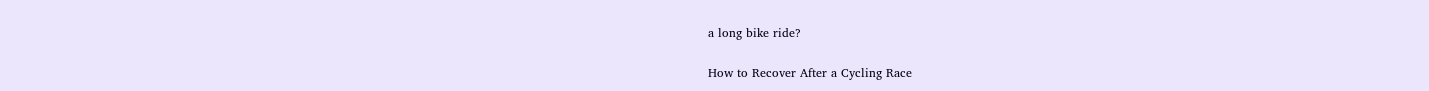a long bike ride?

How to Recover After a Cycling Race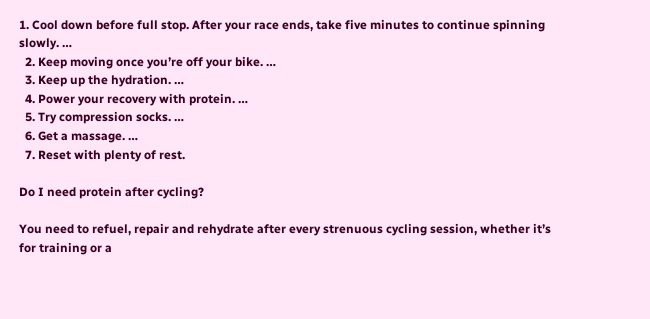1. Cool down before full stop. After your race ends, take five minutes to continue spinning slowly. …
  2. Keep moving once you’re off your bike. …
  3. Keep up the hydration. …
  4. Power your recovery with protein. …
  5. Try compression socks. …
  6. Get a massage. …
  7. Reset with plenty of rest.

Do I need protein after cycling?

You need to refuel, repair and rehydrate after every strenuous cycling session, whether it’s for training or a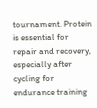tournament. Protein is essential for repair and recovery, especially after cycling for endurance training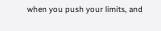when you push your limits, and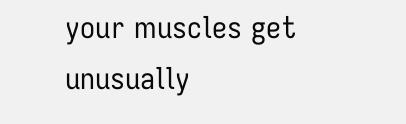your muscles get unusually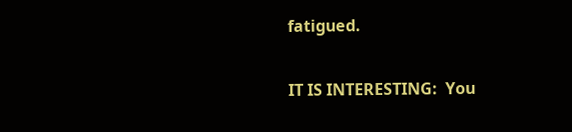fatigued.

IT IS INTERESTING:  You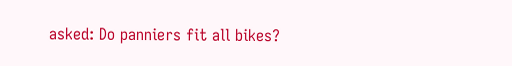asked: Do panniers fit all bikes?